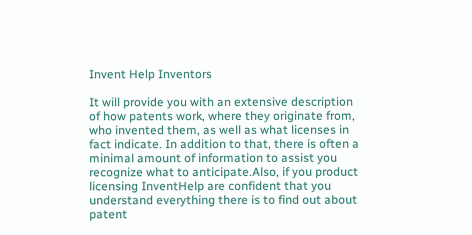Invent Help Inventors

It will provide you with an extensive description of how patents work, where they originate from, who invented them, as well as what licenses in fact indicate. In addition to that, there is often a minimal amount of information to assist you recognize what to anticipate.Also, if you product licensing InventHelp are confident that you understand everything there is to find out about patent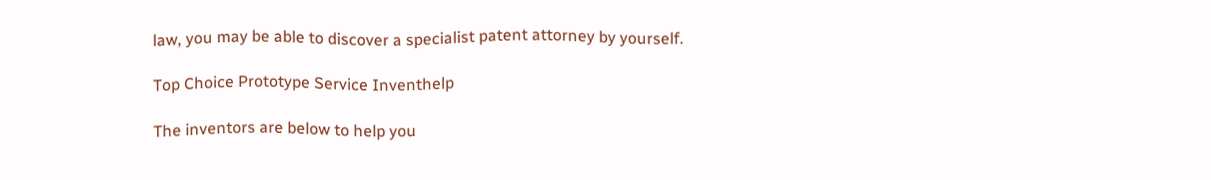law, you may be able to discover a specialist patent attorney by yourself.

Top Choice Prototype Service Inventhelp

The inventors are below to help you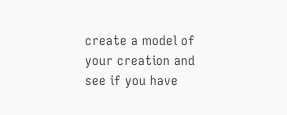create a model of your creation and see if you have